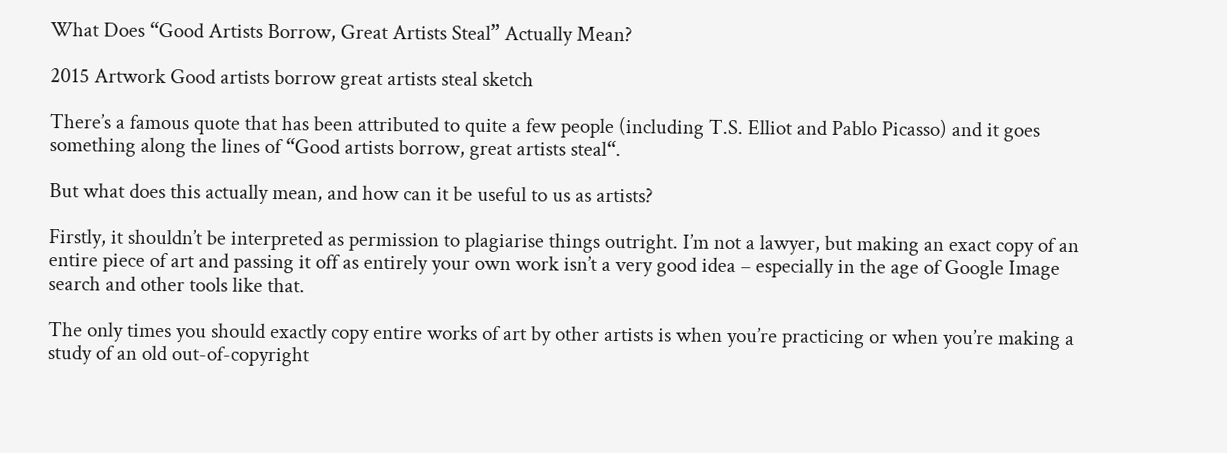What Does “Good Artists Borrow, Great Artists Steal” Actually Mean?

2015 Artwork Good artists borrow great artists steal sketch

There’s a famous quote that has been attributed to quite a few people (including T.S. Elliot and Pablo Picasso) and it goes something along the lines of “Good artists borrow, great artists steal“.

But what does this actually mean, and how can it be useful to us as artists?

Firstly, it shouldn’t be interpreted as permission to plagiarise things outright. I’m not a lawyer, but making an exact copy of an entire piece of art and passing it off as entirely your own work isn’t a very good idea – especially in the age of Google Image search and other tools like that.

The only times you should exactly copy entire works of art by other artists is when you’re practicing or when you’re making a study of an old out-of-copyright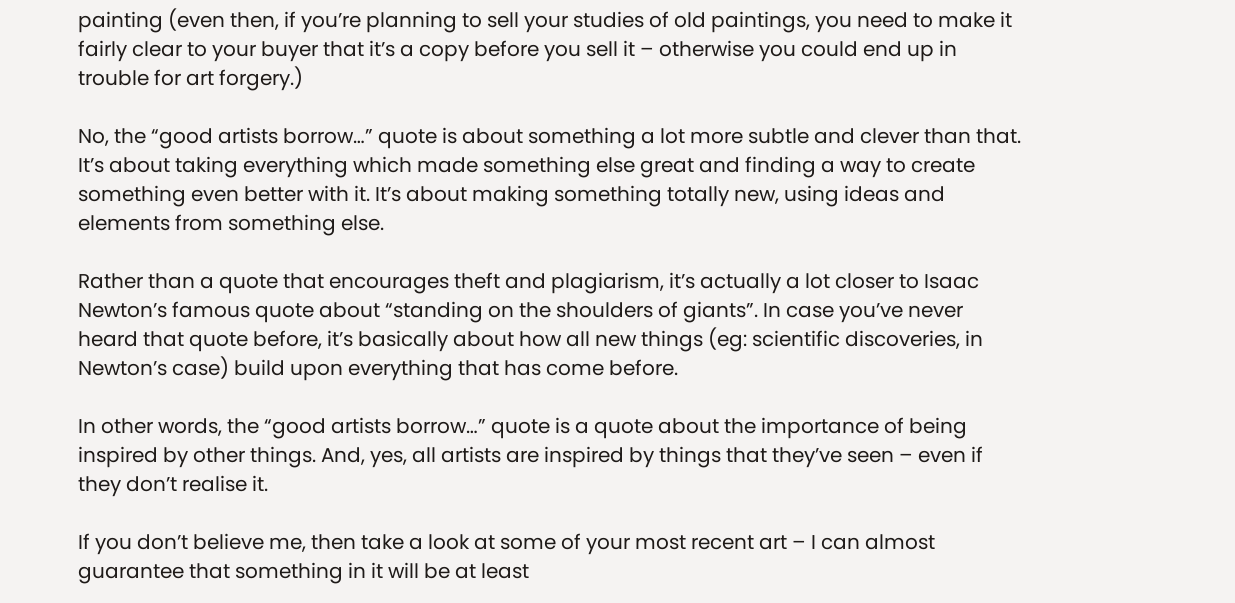painting (even then, if you’re planning to sell your studies of old paintings, you need to make it fairly clear to your buyer that it’s a copy before you sell it – otherwise you could end up in trouble for art forgery.)

No, the “good artists borrow…” quote is about something a lot more subtle and clever than that. It’s about taking everything which made something else great and finding a way to create something even better with it. It’s about making something totally new, using ideas and elements from something else.

Rather than a quote that encourages theft and plagiarism, it’s actually a lot closer to Isaac Newton’s famous quote about “standing on the shoulders of giants”. In case you’ve never heard that quote before, it’s basically about how all new things (eg: scientific discoveries, in Newton’s case) build upon everything that has come before.

In other words, the “good artists borrow…” quote is a quote about the importance of being inspired by other things. And, yes, all artists are inspired by things that they’ve seen – even if they don’t realise it.

If you don’t believe me, then take a look at some of your most recent art – I can almost guarantee that something in it will be at least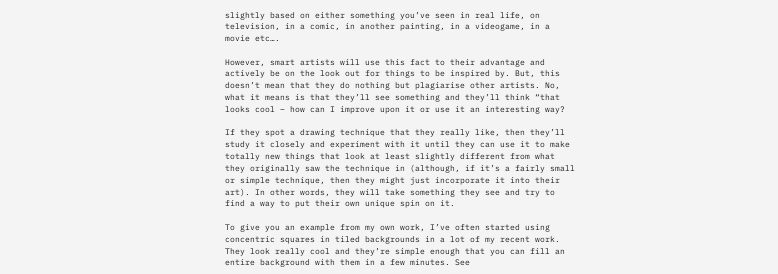slightly based on either something you’ve seen in real life, on television, in a comic, in another painting, in a videogame, in a movie etc….

However, smart artists will use this fact to their advantage and actively be on the look out for things to be inspired by. But, this doesn’t mean that they do nothing but plagiarise other artists. No, what it means is that they’ll see something and they’ll think “that looks cool – how can I improve upon it or use it an interesting way?

If they spot a drawing technique that they really like, then they’ll study it closely and experiment with it until they can use it to make totally new things that look at least slightly different from what they originally saw the technique in (although, if it’s a fairly small or simple technique, then they might just incorporate it into their art). In other words, they will take something they see and try to find a way to put their own unique spin on it.

To give you an example from my own work, I’ve often started using concentric squares in tiled backgrounds in a lot of my recent work. They look really cool and they’re simple enough that you can fill an entire background with them in a few minutes. See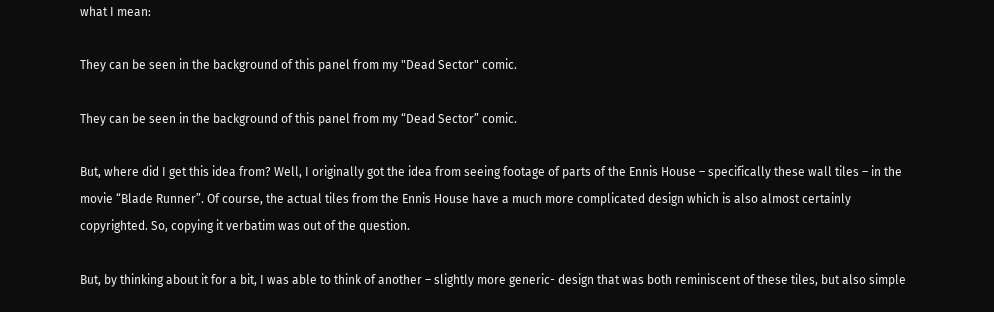what I mean:

They can be seen in the background of this panel from my "Dead Sector" comic.

They can be seen in the background of this panel from my “Dead Sector” comic.

But, where did I get this idea from? Well, I originally got the idea from seeing footage of parts of the Ennis House – specifically these wall tiles – in the movie “Blade Runner”. Of course, the actual tiles from the Ennis House have a much more complicated design which is also almost certainly copyrighted. So, copying it verbatim was out of the question.

But, by thinking about it for a bit, I was able to think of another – slightly more generic- design that was both reminiscent of these tiles, but also simple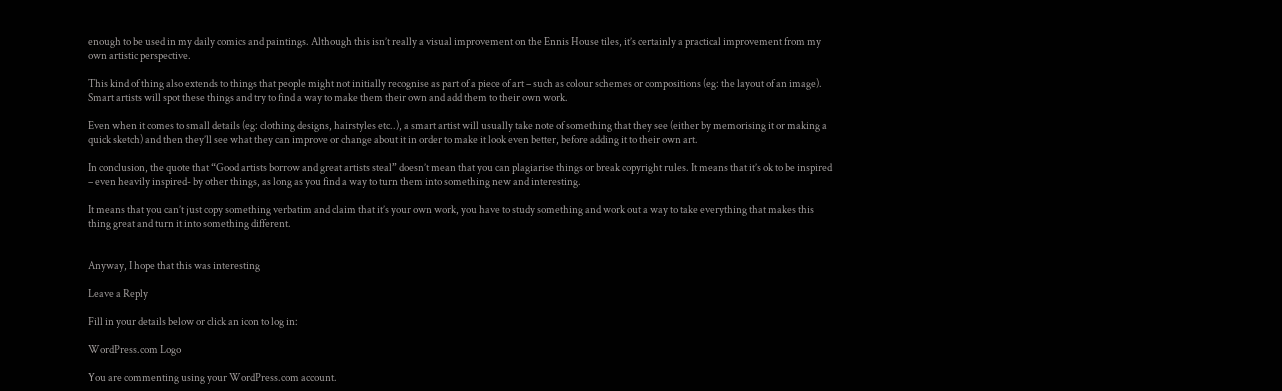enough to be used in my daily comics and paintings. Although this isn’t really a visual improvement on the Ennis House tiles, it’s certainly a practical improvement from my own artistic perspective.

This kind of thing also extends to things that people might not initially recognise as part of a piece of art – such as colour schemes or compositions (eg: the layout of an image). Smart artists will spot these things and try to find a way to make them their own and add them to their own work.

Even when it comes to small details (eg: clothing designs, hairstyles etc..), a smart artist will usually take note of something that they see (either by memorising it or making a quick sketch) and then they’ll see what they can improve or change about it in order to make it look even better, before adding it to their own art.

In conclusion, the quote that “Good artists borrow and great artists steal” doesn’t mean that you can plagiarise things or break copyright rules. It means that it’s ok to be inspired – even heavily inspired- by other things, as long as you find a way to turn them into something new and interesting.

It means that you can’t just copy something verbatim and claim that it’s your own work, you have to study something and work out a way to take everything that makes this thing great and turn it into something different.


Anyway, I hope that this was interesting

Leave a Reply

Fill in your details below or click an icon to log in:

WordPress.com Logo

You are commenting using your WordPress.com account.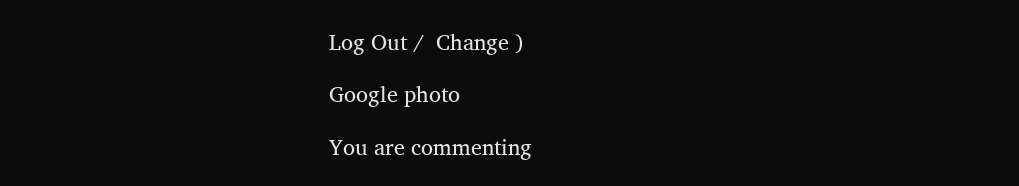Log Out /  Change )

Google photo

You are commenting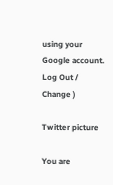using your Google account. Log Out /  Change )

Twitter picture

You are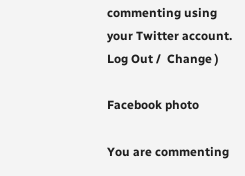commenting using your Twitter account. Log Out /  Change )

Facebook photo

You are commenting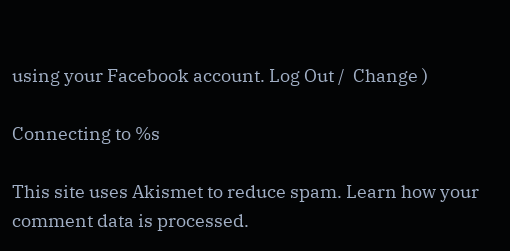using your Facebook account. Log Out /  Change )

Connecting to %s

This site uses Akismet to reduce spam. Learn how your comment data is processed.